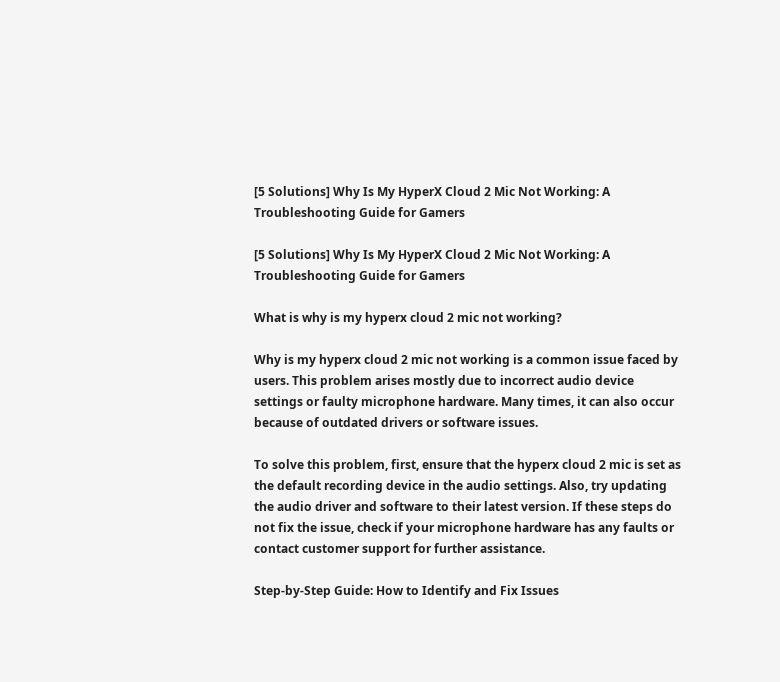[5 Solutions] Why Is My HyperX Cloud 2 Mic Not Working: A Troubleshooting Guide for Gamers

[5 Solutions] Why Is My HyperX Cloud 2 Mic Not Working: A Troubleshooting Guide for Gamers

What is why is my hyperx cloud 2 mic not working?

Why is my hyperx cloud 2 mic not working is a common issue faced by users. This problem arises mostly due to incorrect audio device settings or faulty microphone hardware. Many times, it can also occur because of outdated drivers or software issues.

To solve this problem, first, ensure that the hyperx cloud 2 mic is set as the default recording device in the audio settings. Also, try updating the audio driver and software to their latest version. If these steps do not fix the issue, check if your microphone hardware has any faults or contact customer support for further assistance.

Step-by-Step Guide: How to Identify and Fix Issues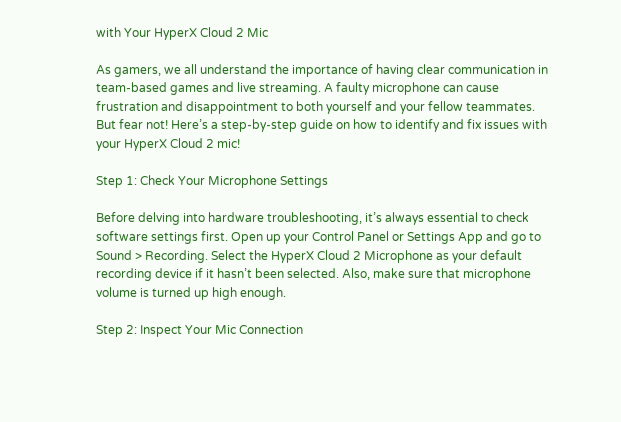with Your HyperX Cloud 2 Mic

As gamers, we all understand the importance of having clear communication in team-based games and live streaming. A faulty microphone can cause frustration and disappointment to both yourself and your fellow teammates. But fear not! Here’s a step-by-step guide on how to identify and fix issues with your HyperX Cloud 2 mic!

Step 1: Check Your Microphone Settings

Before delving into hardware troubleshooting, it’s always essential to check software settings first. Open up your Control Panel or Settings App and go to Sound > Recording. Select the HyperX Cloud 2 Microphone as your default recording device if it hasn’t been selected. Also, make sure that microphone volume is turned up high enough.

Step 2: Inspect Your Mic Connection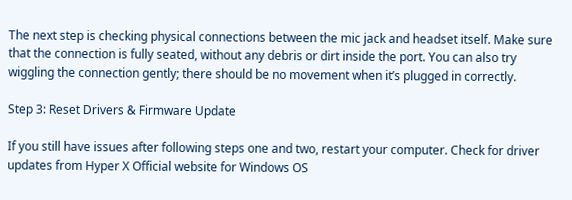The next step is checking physical connections between the mic jack and headset itself. Make sure that the connection is fully seated, without any debris or dirt inside the port. You can also try wiggling the connection gently; there should be no movement when it’s plugged in correctly.

Step 3: Reset Drivers & Firmware Update

If you still have issues after following steps one and two, restart your computer. Check for driver updates from Hyper X Official website for Windows OS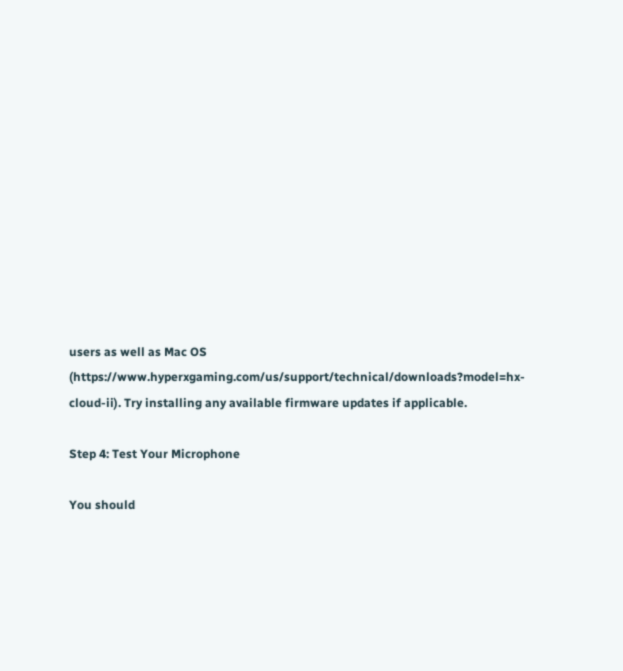users as well as Mac OS (https://www.hyperxgaming.com/us/support/technical/downloads?model=hx-cloud-ii). Try installing any available firmware updates if applicable.

Step 4: Test Your Microphone

You should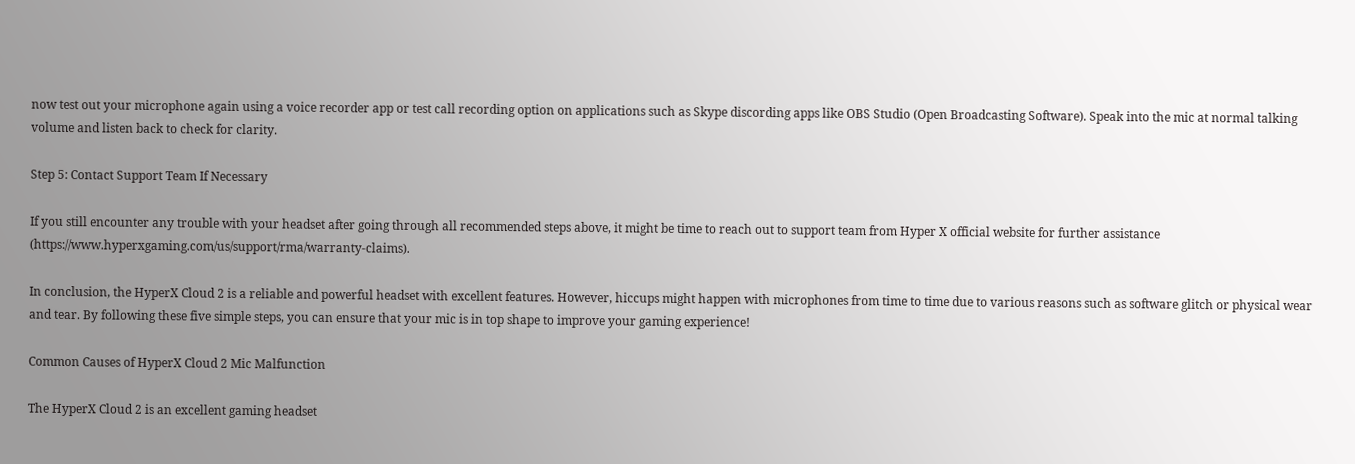now test out your microphone again using a voice recorder app or test call recording option on applications such as Skype discording apps like OBS Studio (Open Broadcasting Software). Speak into the mic at normal talking volume and listen back to check for clarity.

Step 5: Contact Support Team If Necessary

If you still encounter any trouble with your headset after going through all recommended steps above, it might be time to reach out to support team from Hyper X official website for further assistance (https://www.hyperxgaming.com/us/support/rma/warranty-claims).

In conclusion, the HyperX Cloud 2 is a reliable and powerful headset with excellent features. However, hiccups might happen with microphones from time to time due to various reasons such as software glitch or physical wear and tear. By following these five simple steps, you can ensure that your mic is in top shape to improve your gaming experience!

Common Causes of HyperX Cloud 2 Mic Malfunction

The HyperX Cloud 2 is an excellent gaming headset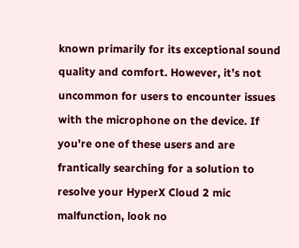known primarily for its exceptional sound quality and comfort. However, it’s not uncommon for users to encounter issues with the microphone on the device. If you’re one of these users and are frantically searching for a solution to resolve your HyperX Cloud 2 mic malfunction, look no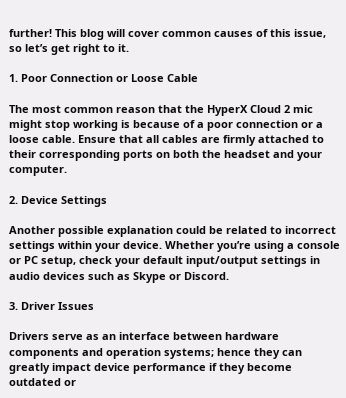further! This blog will cover common causes of this issue, so let’s get right to it.

1. Poor Connection or Loose Cable

The most common reason that the HyperX Cloud 2 mic might stop working is because of a poor connection or a loose cable. Ensure that all cables are firmly attached to their corresponding ports on both the headset and your computer.

2. Device Settings

Another possible explanation could be related to incorrect settings within your device. Whether you’re using a console or PC setup, check your default input/output settings in audio devices such as Skype or Discord.

3. Driver Issues

Drivers serve as an interface between hardware components and operation systems; hence they can greatly impact device performance if they become outdated or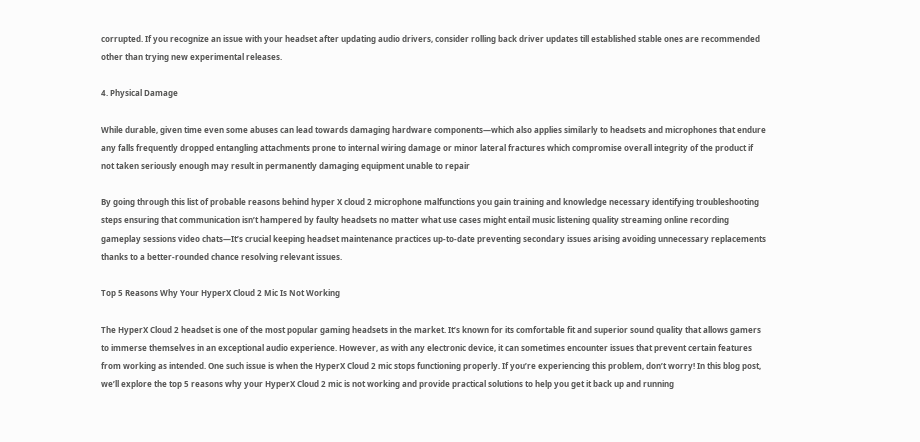corrupted. If you recognize an issue with your headset after updating audio drivers, consider rolling back driver updates till established stable ones are recommended other than trying new experimental releases.

4. Physical Damage

While durable, given time even some abuses can lead towards damaging hardware components—which also applies similarly to headsets and microphones that endure any falls frequently dropped entangling attachments prone to internal wiring damage or minor lateral fractures which compromise overall integrity of the product if not taken seriously enough may result in permanently damaging equipment unable to repair

By going through this list of probable reasons behind hyper X cloud 2 microphone malfunctions you gain training and knowledge necessary identifying troubleshooting steps ensuring that communication isn’t hampered by faulty headsets no matter what use cases might entail music listening quality streaming online recording gameplay sessions video chats—It’s crucial keeping headset maintenance practices up-to-date preventing secondary issues arising avoiding unnecessary replacements thanks to a better-rounded chance resolving relevant issues.

Top 5 Reasons Why Your HyperX Cloud 2 Mic Is Not Working

The HyperX Cloud 2 headset is one of the most popular gaming headsets in the market. It’s known for its comfortable fit and superior sound quality that allows gamers to immerse themselves in an exceptional audio experience. However, as with any electronic device, it can sometimes encounter issues that prevent certain features from working as intended. One such issue is when the HyperX Cloud 2 mic stops functioning properly. If you’re experiencing this problem, don’t worry! In this blog post, we’ll explore the top 5 reasons why your HyperX Cloud 2 mic is not working and provide practical solutions to help you get it back up and running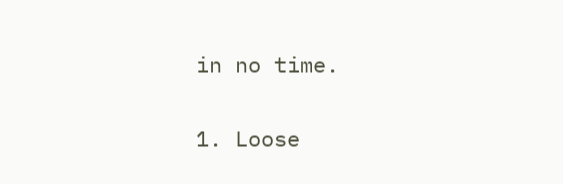in no time.

1. Loose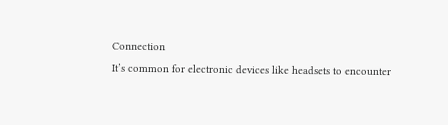Connection
It’s common for electronic devices like headsets to encounter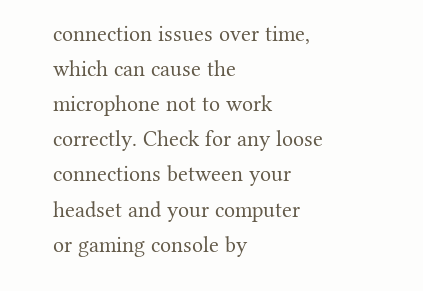connection issues over time, which can cause the microphone not to work correctly. Check for any loose connections between your headset and your computer or gaming console by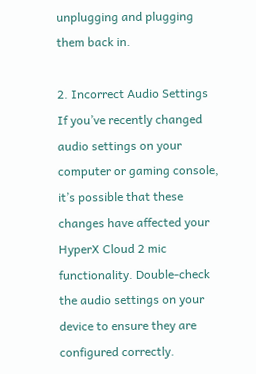unplugging and plugging them back in.

2. Incorrect Audio Settings
If you’ve recently changed audio settings on your computer or gaming console, it’s possible that these changes have affected your HyperX Cloud 2 mic functionality. Double-check the audio settings on your device to ensure they are configured correctly.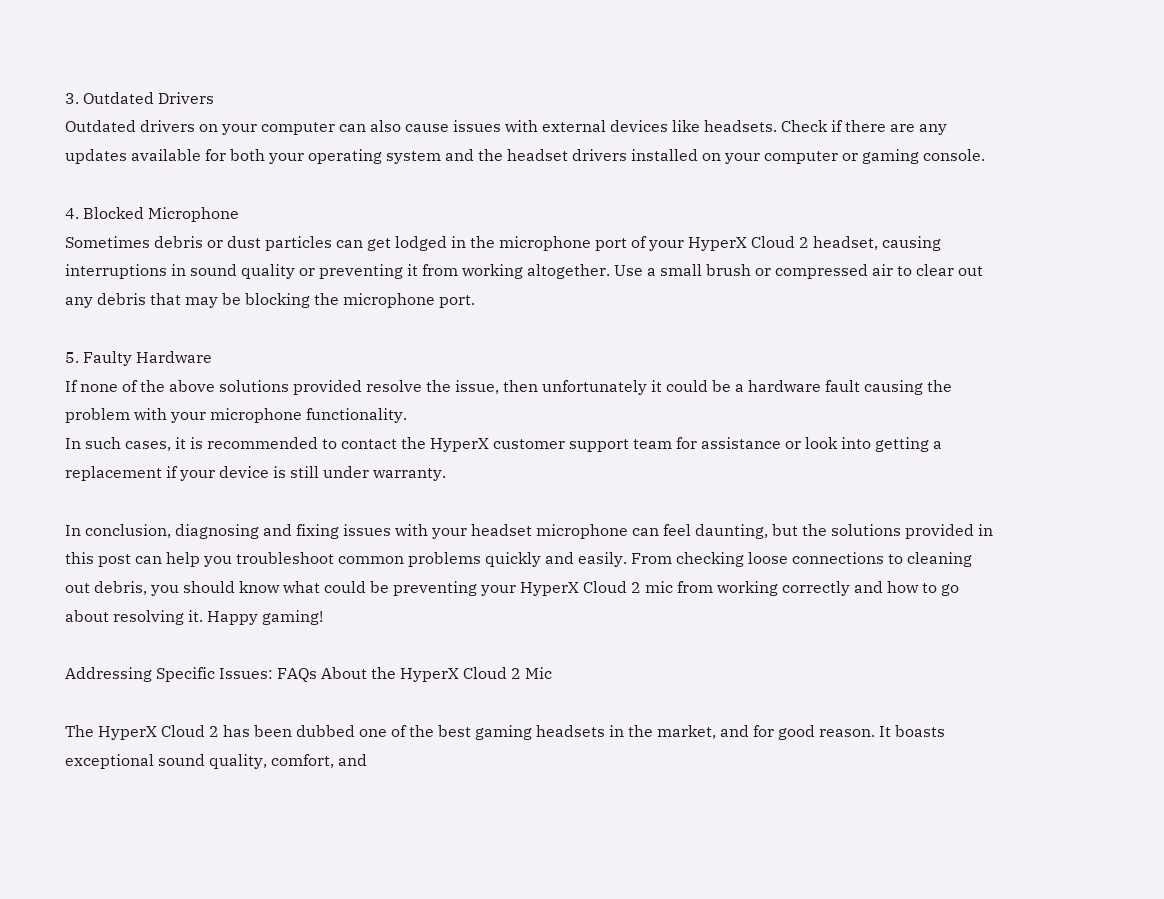3. Outdated Drivers
Outdated drivers on your computer can also cause issues with external devices like headsets. Check if there are any updates available for both your operating system and the headset drivers installed on your computer or gaming console.

4. Blocked Microphone
Sometimes debris or dust particles can get lodged in the microphone port of your HyperX Cloud 2 headset, causing interruptions in sound quality or preventing it from working altogether. Use a small brush or compressed air to clear out any debris that may be blocking the microphone port.

5. Faulty Hardware
If none of the above solutions provided resolve the issue, then unfortunately it could be a hardware fault causing the problem with your microphone functionality.
In such cases, it is recommended to contact the HyperX customer support team for assistance or look into getting a replacement if your device is still under warranty.

In conclusion, diagnosing and fixing issues with your headset microphone can feel daunting, but the solutions provided in this post can help you troubleshoot common problems quickly and easily. From checking loose connections to cleaning out debris, you should know what could be preventing your HyperX Cloud 2 mic from working correctly and how to go about resolving it. Happy gaming!

Addressing Specific Issues: FAQs About the HyperX Cloud 2 Mic

The HyperX Cloud 2 has been dubbed one of the best gaming headsets in the market, and for good reason. It boasts exceptional sound quality, comfort, and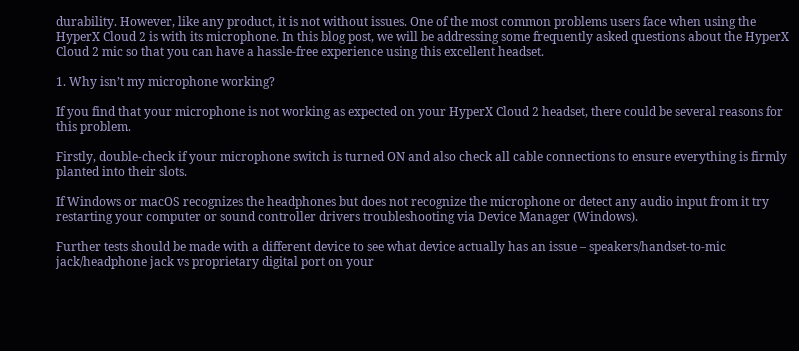durability. However, like any product, it is not without issues. One of the most common problems users face when using the HyperX Cloud 2 is with its microphone. In this blog post, we will be addressing some frequently asked questions about the HyperX Cloud 2 mic so that you can have a hassle-free experience using this excellent headset.

1. Why isn’t my microphone working?

If you find that your microphone is not working as expected on your HyperX Cloud 2 headset, there could be several reasons for this problem.

Firstly, double-check if your microphone switch is turned ON and also check all cable connections to ensure everything is firmly planted into their slots.

If Windows or macOS recognizes the headphones but does not recognize the microphone or detect any audio input from it try restarting your computer or sound controller drivers troubleshooting via Device Manager (Windows).

Further tests should be made with a different device to see what device actually has an issue – speakers/handset-to-mic jack/headphone jack vs proprietary digital port on your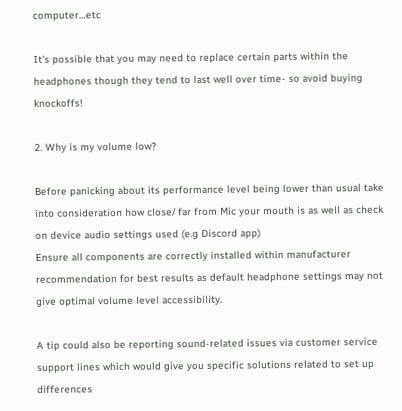computer…etc

It’s possible that you may need to replace certain parts within the headphones though they tend to last well over time- so avoid buying knockoffs!

2. Why is my volume low?

Before panicking about its performance level being lower than usual take into consideration how close/ far from Mic your mouth is as well as check on device audio settings used (e.g Discord app)
Ensure all components are correctly installed within manufacturer recommendation for best results as default headphone settings may not give optimal volume level accessibility.

A tip could also be reporting sound-related issues via customer service support lines which would give you specific solutions related to set up differences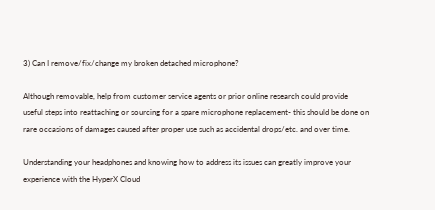3) Can I remove/fix/change my broken detached microphone?

Although removable, help from customer service agents or prior online research could provide useful steps into reattaching or sourcing for a spare microphone replacement- this should be done on rare occasions of damages caused after proper use such as accidental drops/etc. and over time.

Understanding your headphones and knowing how to address its issues can greatly improve your experience with the HyperX Cloud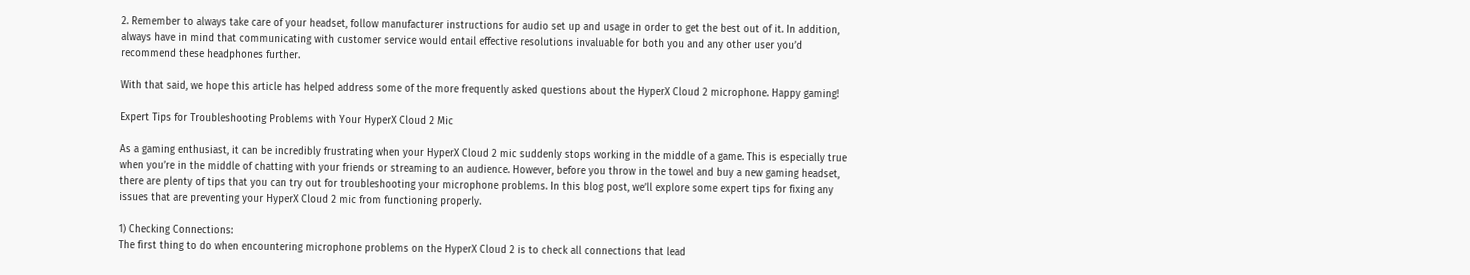2. Remember to always take care of your headset, follow manufacturer instructions for audio set up and usage in order to get the best out of it. In addition, always have in mind that communicating with customer service would entail effective resolutions invaluable for both you and any other user you’d recommend these headphones further.

With that said, we hope this article has helped address some of the more frequently asked questions about the HyperX Cloud 2 microphone. Happy gaming!

Expert Tips for Troubleshooting Problems with Your HyperX Cloud 2 Mic

As a gaming enthusiast, it can be incredibly frustrating when your HyperX Cloud 2 mic suddenly stops working in the middle of a game. This is especially true when you’re in the middle of chatting with your friends or streaming to an audience. However, before you throw in the towel and buy a new gaming headset, there are plenty of tips that you can try out for troubleshooting your microphone problems. In this blog post, we’ll explore some expert tips for fixing any issues that are preventing your HyperX Cloud 2 mic from functioning properly.

1) Checking Connections:
The first thing to do when encountering microphone problems on the HyperX Cloud 2 is to check all connections that lead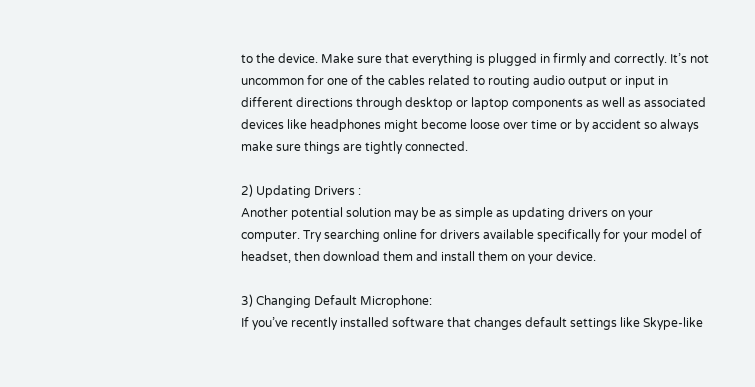to the device. Make sure that everything is plugged in firmly and correctly. It’s not uncommon for one of the cables related to routing audio output or input in different directions through desktop or laptop components as well as associated devices like headphones might become loose over time or by accident so always make sure things are tightly connected.

2) Updating Drivers :
Another potential solution may be as simple as updating drivers on your computer. Try searching online for drivers available specifically for your model of headset, then download them and install them on your device.

3) Changing Default Microphone:
If you’ve recently installed software that changes default settings like Skype-like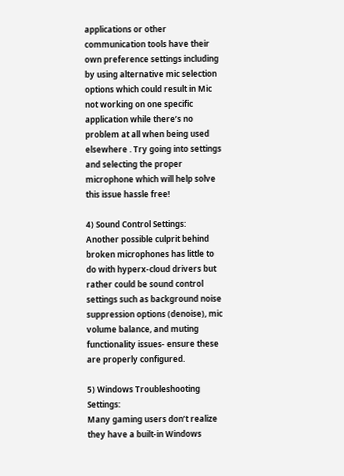applications or other communication tools have their own preference settings including by using alternative mic selection options which could result in Mic not working on one specific application while there’s no problem at all when being used elsewhere . Try going into settings and selecting the proper microphone which will help solve this issue hassle free!

4) Sound Control Settings:
Another possible culprit behind broken microphones has little to do with hyperx-cloud drivers but rather could be sound control settings such as background noise suppression options (denoise), mic volume balance, and muting functionality issues- ensure these are properly configured.

5) Windows Troubleshooting Settings:
Many gaming users don’t realize they have a built-in Windows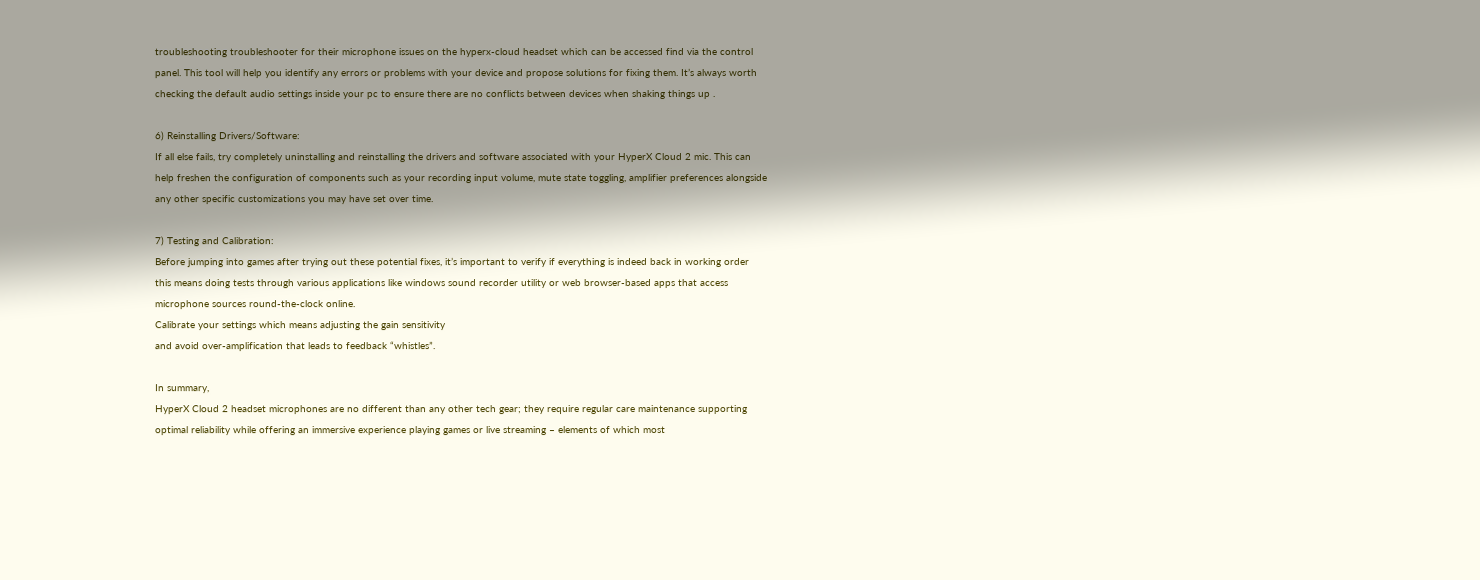troubleshooting troubleshooter for their microphone issues on the hyperx-cloud headset which can be accessed find via the control panel. This tool will help you identify any errors or problems with your device and propose solutions for fixing them. It’s always worth checking the default audio settings inside your pc to ensure there are no conflicts between devices when shaking things up .

6) Reinstalling Drivers/Software:
If all else fails, try completely uninstalling and reinstalling the drivers and software associated with your HyperX Cloud 2 mic. This can help freshen the configuration of components such as your recording input volume, mute state toggling, amplifier preferences alongside any other specific customizations you may have set over time.

7) Testing and Calibration:
Before jumping into games after trying out these potential fixes, it’s important to verify if everything is indeed back in working order this means doing tests through various applications like windows sound recorder utility or web browser-based apps that access microphone sources round-the-clock online.
Calibrate your settings which means adjusting the gain sensitivity
and avoid over-amplification that leads to feedback “whistles”.

In summary,
HyperX Cloud 2 headset microphones are no different than any other tech gear; they require regular care maintenance supporting optimal reliability while offering an immersive experience playing games or live streaming – elements of which most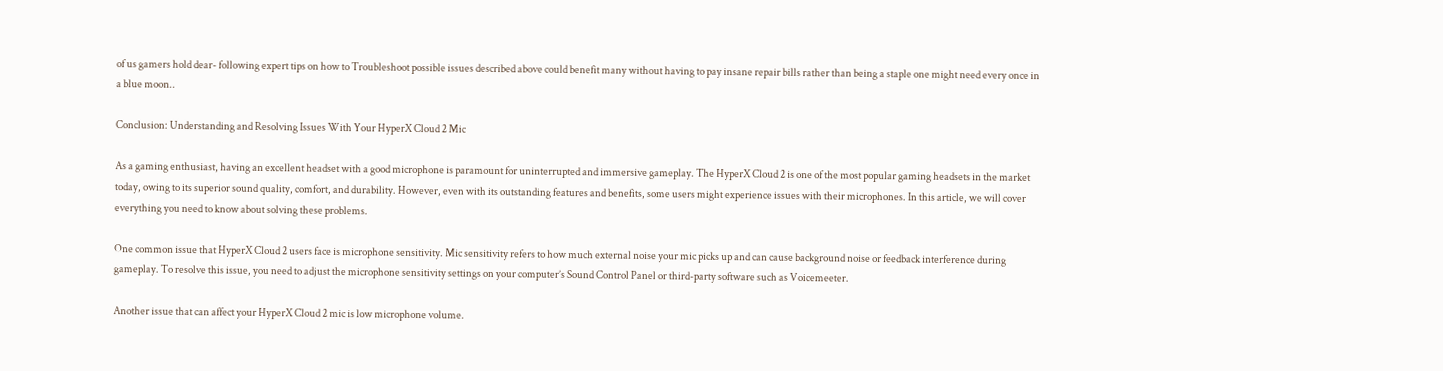of us gamers hold dear- following expert tips on how to Troubleshoot possible issues described above could benefit many without having to pay insane repair bills rather than being a staple one might need every once in a blue moon..

Conclusion: Understanding and Resolving Issues With Your HyperX Cloud 2 Mic

As a gaming enthusiast, having an excellent headset with a good microphone is paramount for uninterrupted and immersive gameplay. The HyperX Cloud 2 is one of the most popular gaming headsets in the market today, owing to its superior sound quality, comfort, and durability. However, even with its outstanding features and benefits, some users might experience issues with their microphones. In this article, we will cover everything you need to know about solving these problems.

One common issue that HyperX Cloud 2 users face is microphone sensitivity. Mic sensitivity refers to how much external noise your mic picks up and can cause background noise or feedback interference during gameplay. To resolve this issue, you need to adjust the microphone sensitivity settings on your computer’s Sound Control Panel or third-party software such as Voicemeeter.

Another issue that can affect your HyperX Cloud 2 mic is low microphone volume.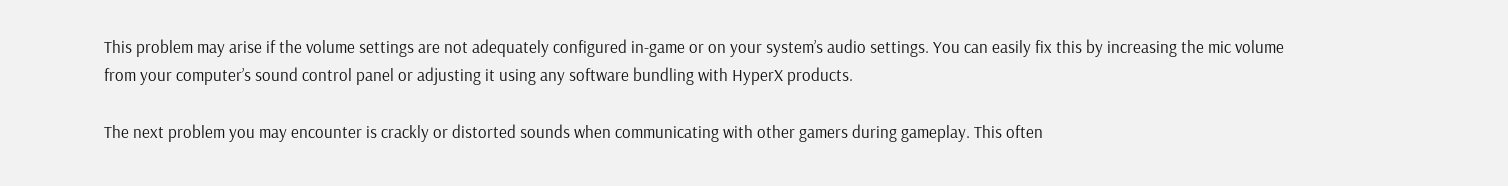This problem may arise if the volume settings are not adequately configured in-game or on your system’s audio settings. You can easily fix this by increasing the mic volume from your computer’s sound control panel or adjusting it using any software bundling with HyperX products.

The next problem you may encounter is crackly or distorted sounds when communicating with other gamers during gameplay. This often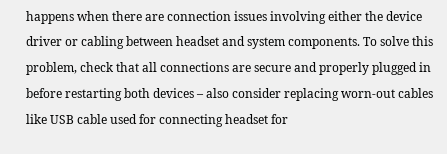happens when there are connection issues involving either the device driver or cabling between headset and system components. To solve this problem, check that all connections are secure and properly plugged in before restarting both devices – also consider replacing worn-out cables like USB cable used for connecting headset for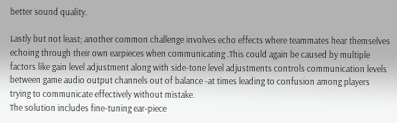better sound quality.

Lastly but not least; another common challenge involves echo effects where teammates hear themselves echoing through their own earpieces when communicating .This could again be caused by multiple factors like gain level adjustment along with side-tone level adjustments controls communication levels between game audio output channels out of balance -at times leading to confusion among players trying to communicate effectively without mistake.
The solution includes fine-tuning ear-piece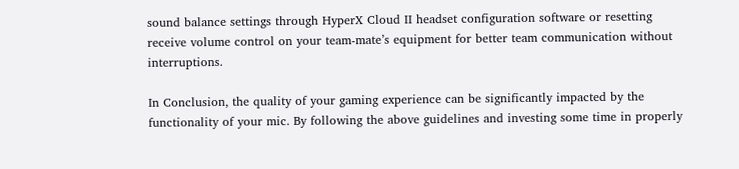sound balance settings through HyperX Cloud II headset configuration software or resetting receive volume control on your team-mate’s equipment for better team communication without interruptions.

In Conclusion, the quality of your gaming experience can be significantly impacted by the functionality of your mic. By following the above guidelines and investing some time in properly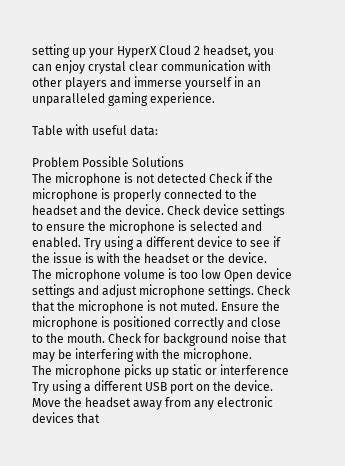setting up your HyperX Cloud 2 headset, you can enjoy crystal clear communication with other players and immerse yourself in an unparalleled gaming experience.

Table with useful data:

Problem Possible Solutions
The microphone is not detected Check if the microphone is properly connected to the headset and the device. Check device settings to ensure the microphone is selected and enabled. Try using a different device to see if the issue is with the headset or the device.
The microphone volume is too low Open device settings and adjust microphone settings. Check that the microphone is not muted. Ensure the microphone is positioned correctly and close to the mouth. Check for background noise that may be interfering with the microphone.
The microphone picks up static or interference Try using a different USB port on the device. Move the headset away from any electronic devices that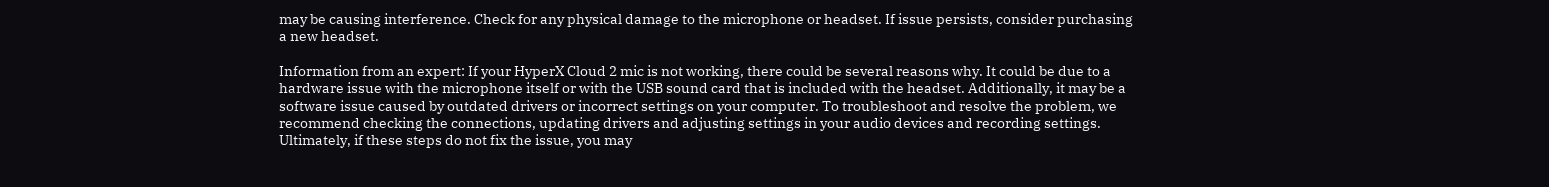may be causing interference. Check for any physical damage to the microphone or headset. If issue persists, consider purchasing a new headset.

Information from an expert: If your HyperX Cloud 2 mic is not working, there could be several reasons why. It could be due to a hardware issue with the microphone itself or with the USB sound card that is included with the headset. Additionally, it may be a software issue caused by outdated drivers or incorrect settings on your computer. To troubleshoot and resolve the problem, we recommend checking the connections, updating drivers and adjusting settings in your audio devices and recording settings. Ultimately, if these steps do not fix the issue, you may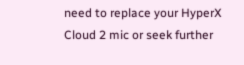need to replace your HyperX Cloud 2 mic or seek further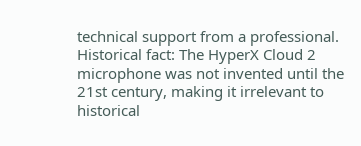technical support from a professional.
Historical fact: The HyperX Cloud 2 microphone was not invented until the 21st century, making it irrelevant to historical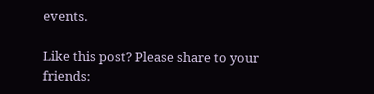events.

Like this post? Please share to your friends: